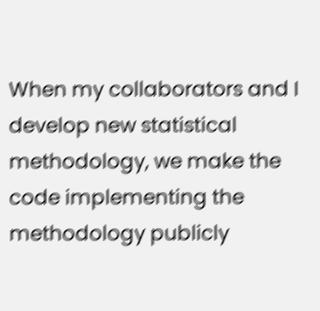When my collaborators and I develop new statistical methodology, we make the code implementing the methodology publicly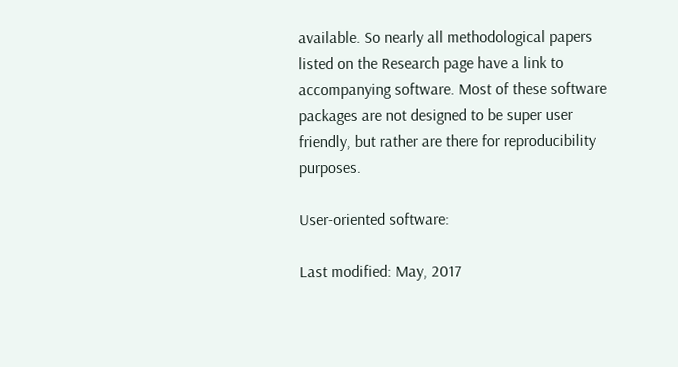available. So nearly all methodological papers listed on the Research page have a link to accompanying software. Most of these software packages are not designed to be super user friendly, but rather are there for reproducibility purposes.

User-oriented software:

Last modified: May, 2017